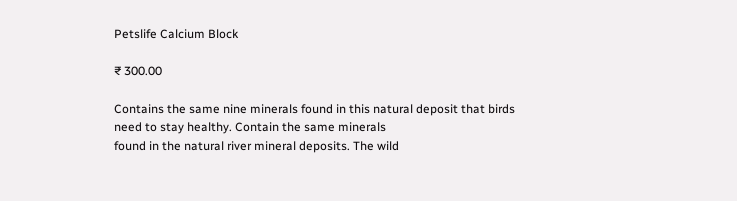Petslife Calcium Block

₹ 300.00

Contains the same nine minerals found in this natural deposit that birds need to stay healthy. Contain the same minerals
found in the natural river mineral deposits. The wild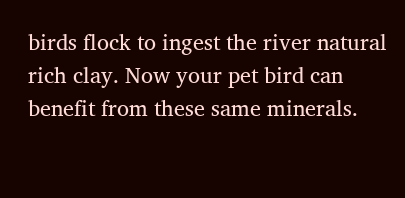birds flock to ingest the river natural rich clay. Now your pet bird can
benefit from these same minerals.